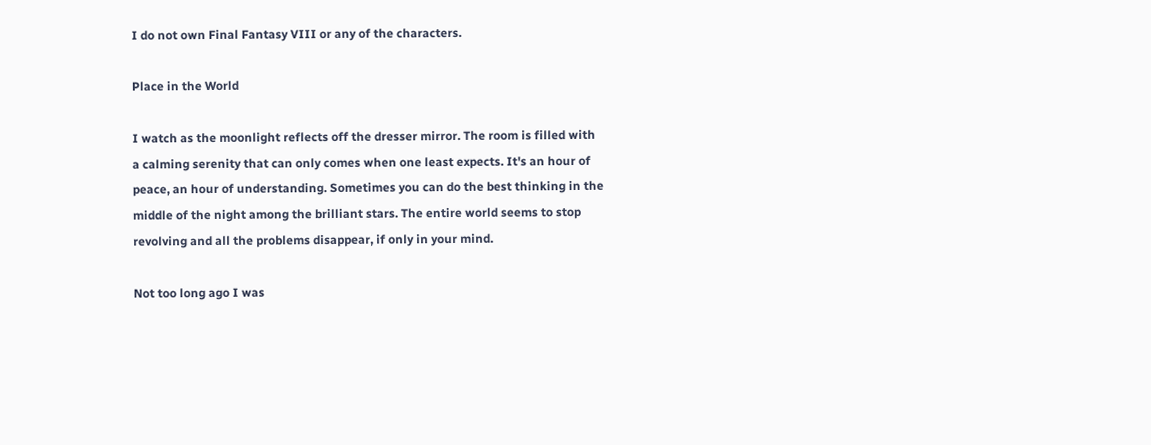I do not own Final Fantasy VIII or any of the characters.

Place in the World

I watch as the moonlight reflects off the dresser mirror. The room is filled with a calming serenity that can only comes when one least expects. It's an hour of peace, an hour of understanding. Sometimes you can do the best thinking in the middle of the night among the brilliant stars. The entire world seems to stop revolving and all the problems disappear, if only in your mind.

Not too long ago I was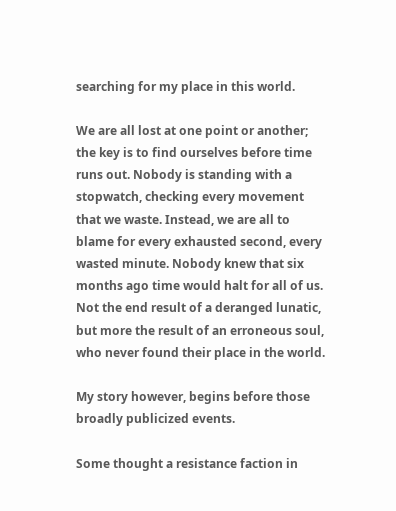searching for my place in this world.

We are all lost at one point or another; the key is to find ourselves before time runs out. Nobody is standing with a stopwatch, checking every movement that we waste. Instead, we are all to blame for every exhausted second, every wasted minute. Nobody knew that six months ago time would halt for all of us. Not the end result of a deranged lunatic, but more the result of an erroneous soul, who never found their place in the world.

My story however, begins before those broadly publicized events.

Some thought a resistance faction in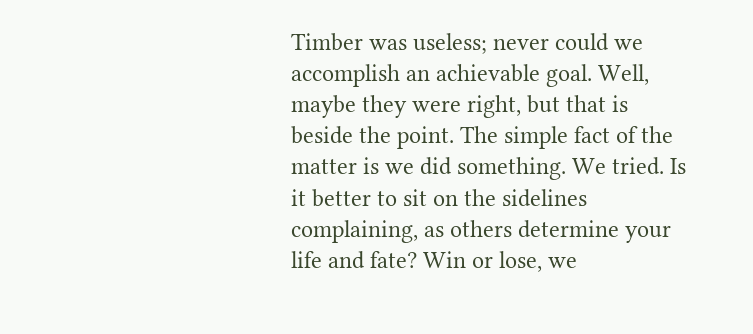Timber was useless; never could we accomplish an achievable goal. Well, maybe they were right, but that is beside the point. The simple fact of the matter is we did something. We tried. Is it better to sit on the sidelines complaining, as others determine your life and fate? Win or lose, we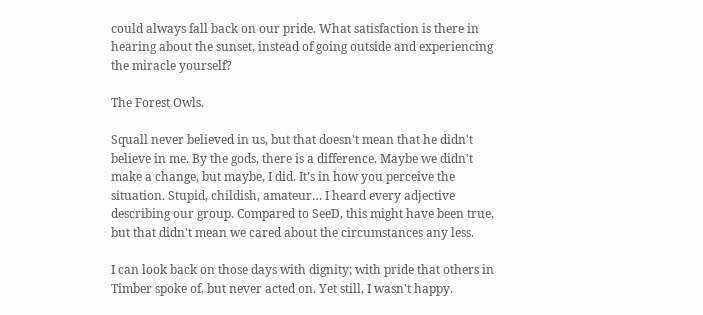could always fall back on our pride. What satisfaction is there in hearing about the sunset, instead of going outside and experiencing the miracle yourself?

The Forest Owls.

Squall never believed in us, but that doesn't mean that he didn't believe in me. By the gods, there is a difference. Maybe we didn't make a change, but maybe, I did. It's in how you perceive the situation. Stupid, childish, amateur… I heard every adjective describing our group. Compared to SeeD, this might have been true, but that didn't mean we cared about the circumstances any less.

I can look back on those days with dignity; with pride that others in Timber spoke of, but never acted on. Yet still, I wasn't happy.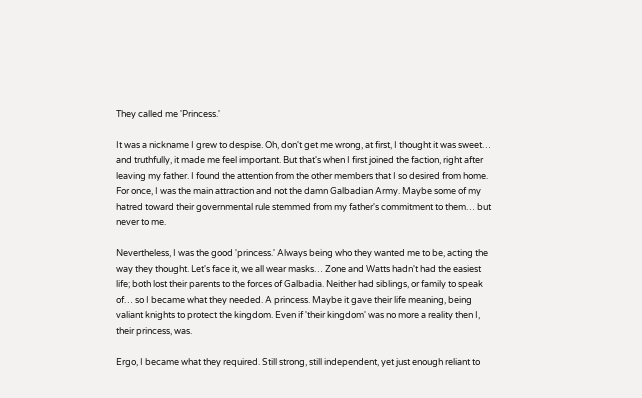They called me 'Princess.'

It was a nickname I grew to despise. Oh, don't get me wrong, at first, I thought it was sweet… and truthfully, it made me feel important. But that's when I first joined the faction, right after leaving my father. I found the attention from the other members that I so desired from home. For once, I was the main attraction and not the damn Galbadian Army. Maybe some of my hatred toward their governmental rule stemmed from my father's commitment to them… but never to me.

Nevertheless, I was the good 'princess.' Always being who they wanted me to be, acting the way they thought. Let's face it, we all wear masks… Zone and Watts hadn't had the easiest life; both lost their parents to the forces of Galbadia. Neither had siblings, or family to speak of… so I became what they needed. A princess. Maybe it gave their life meaning, being valiant knights to protect the kingdom. Even if 'their kingdom' was no more a reality then I, their princess, was.

Ergo, I became what they required. Still strong, still independent, yet just enough reliant to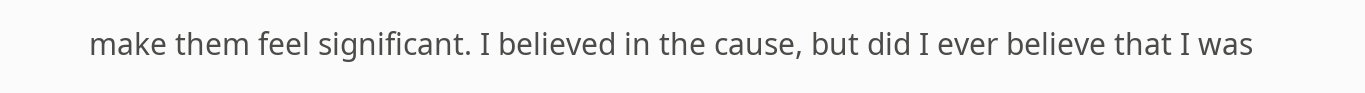make them feel significant. I believed in the cause, but did I ever believe that I was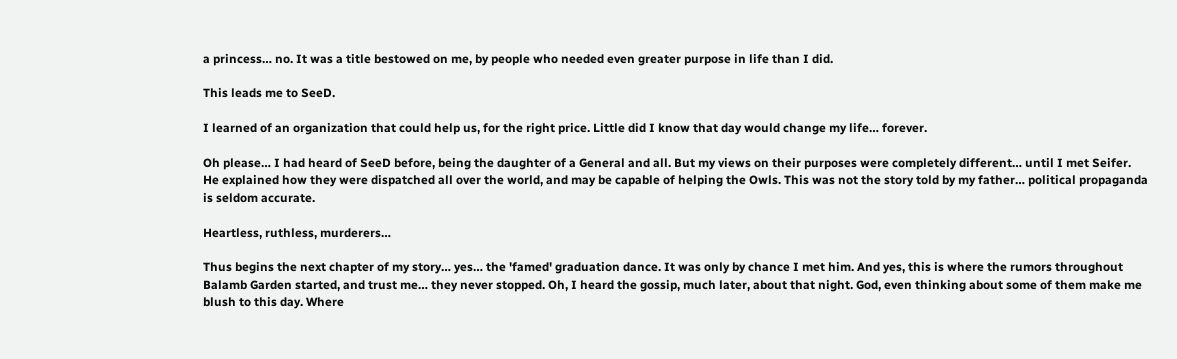a princess… no. It was a title bestowed on me, by people who needed even greater purpose in life than I did.

This leads me to SeeD.

I learned of an organization that could help us, for the right price. Little did I know that day would change my life… forever.

Oh please… I had heard of SeeD before, being the daughter of a General and all. But my views on their purposes were completely different… until I met Seifer. He explained how they were dispatched all over the world, and may be capable of helping the Owls. This was not the story told by my father… political propaganda is seldom accurate.

Heartless, ruthless, murderers…

Thus begins the next chapter of my story… yes… the 'famed' graduation dance. It was only by chance I met him. And yes, this is where the rumors throughout Balamb Garden started, and trust me… they never stopped. Oh, I heard the gossip, much later, about that night. God, even thinking about some of them make me blush to this day. Where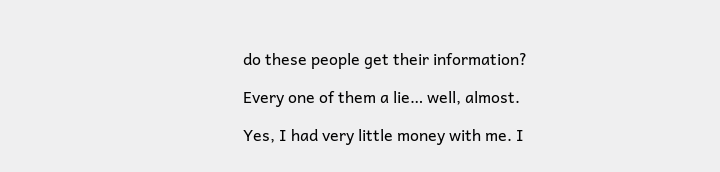do these people get their information?

Every one of them a lie… well, almost.

Yes, I had very little money with me. I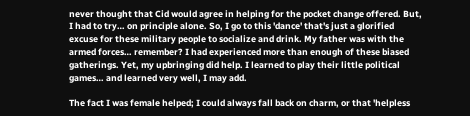never thought that Cid would agree in helping for the pocket change offered. But, I had to try… on principle alone. So, I go to this 'dance' that's just a glorified excuse for these military people to socialize and drink. My father was with the armed forces… remember? I had experienced more than enough of these biased gatherings. Yet, my upbringing did help. I learned to play their little political games… and learned very well, I may add.

The fact I was female helped; I could always fall back on charm, or that 'helpless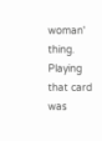woman' thing. Playing that card was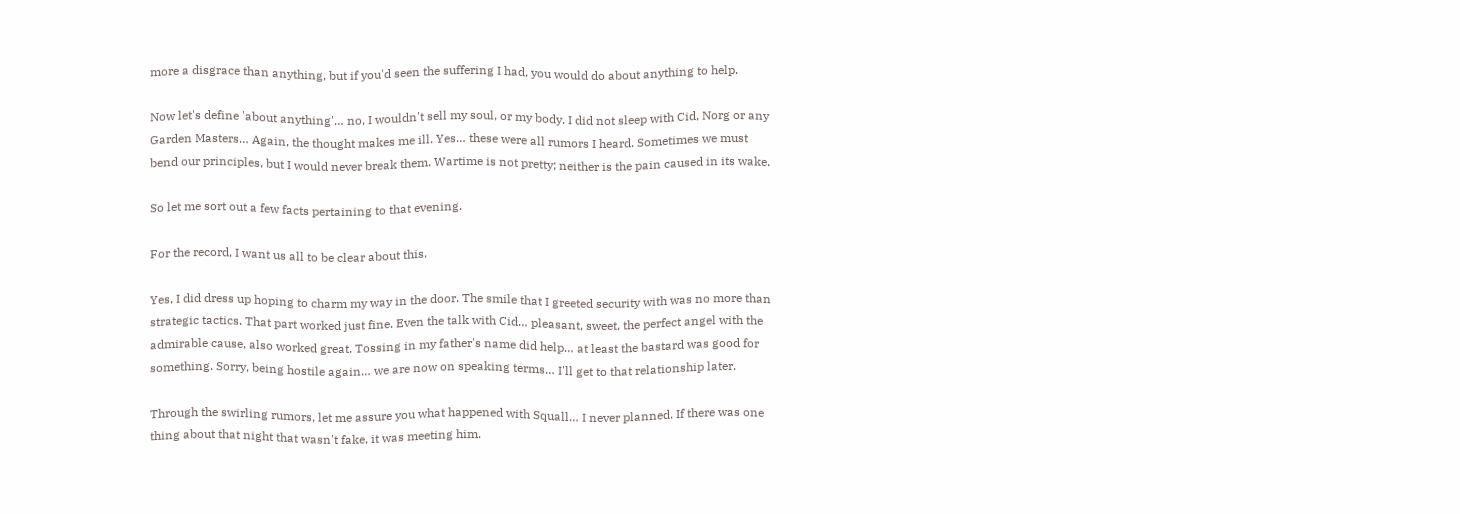more a disgrace than anything, but if you'd seen the suffering I had, you would do about anything to help.

Now let's define 'about anything'… no, I wouldn't sell my soul, or my body. I did not sleep with Cid, Norg or any Garden Masters… Again, the thought makes me ill. Yes… these were all rumors I heard. Sometimes we must bend our principles, but I would never break them. Wartime is not pretty; neither is the pain caused in its wake.

So let me sort out a few facts pertaining to that evening.

For the record, I want us all to be clear about this.

Yes, I did dress up hoping to charm my way in the door. The smile that I greeted security with was no more than strategic tactics. That part worked just fine. Even the talk with Cid… pleasant, sweet, the perfect angel with the admirable cause, also worked great. Tossing in my father's name did help… at least the bastard was good for something. Sorry, being hostile again… we are now on speaking terms… I'll get to that relationship later.

Through the swirling rumors, let me assure you what happened with Squall… I never planned. If there was one thing about that night that wasn't fake, it was meeting him.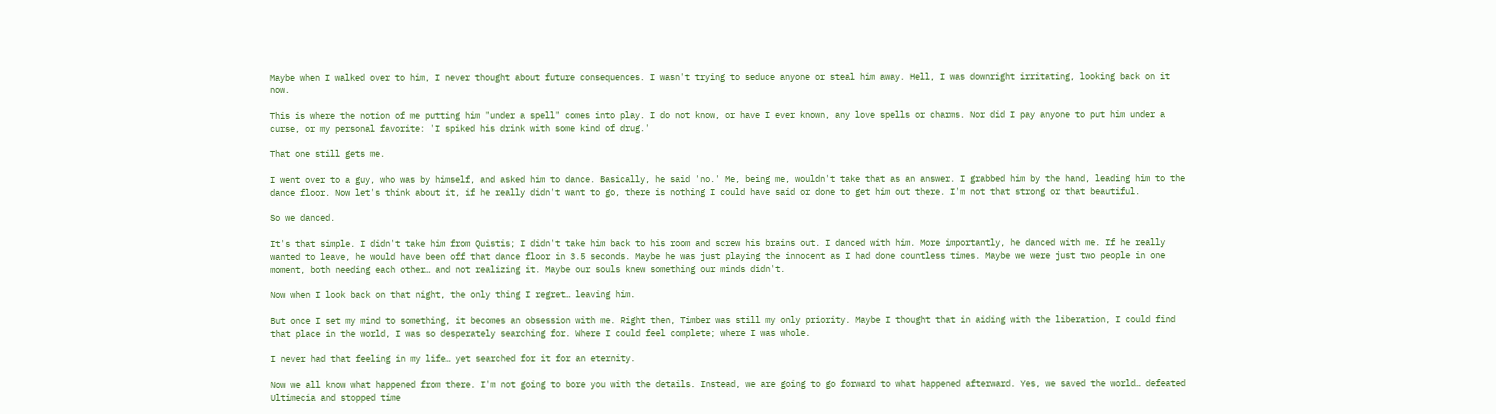Maybe when I walked over to him, I never thought about future consequences. I wasn't trying to seduce anyone or steal him away. Hell, I was downright irritating, looking back on it now.

This is where the notion of me putting him "under a spell" comes into play. I do not know, or have I ever known, any love spells or charms. Nor did I pay anyone to put him under a curse, or my personal favorite: 'I spiked his drink with some kind of drug.'

That one still gets me.

I went over to a guy, who was by himself, and asked him to dance. Basically, he said 'no.' Me, being me, wouldn't take that as an answer. I grabbed him by the hand, leading him to the dance floor. Now let's think about it, if he really didn't want to go, there is nothing I could have said or done to get him out there. I'm not that strong or that beautiful.

So we danced.

It's that simple. I didn't take him from Quistis; I didn't take him back to his room and screw his brains out. I danced with him. More importantly, he danced with me. If he really wanted to leave, he would have been off that dance floor in 3.5 seconds. Maybe he was just playing the innocent as I had done countless times. Maybe we were just two people in one moment, both needing each other… and not realizing it. Maybe our souls knew something our minds didn't.

Now when I look back on that night, the only thing I regret… leaving him.

But once I set my mind to something, it becomes an obsession with me. Right then, Timber was still my only priority. Maybe I thought that in aiding with the liberation, I could find that place in the world, I was so desperately searching for. Where I could feel complete; where I was whole.

I never had that feeling in my life… yet searched for it for an eternity.

Now we all know what happened from there. I'm not going to bore you with the details. Instead, we are going to go forward to what happened afterward. Yes, we saved the world… defeated Ultimecia and stopped time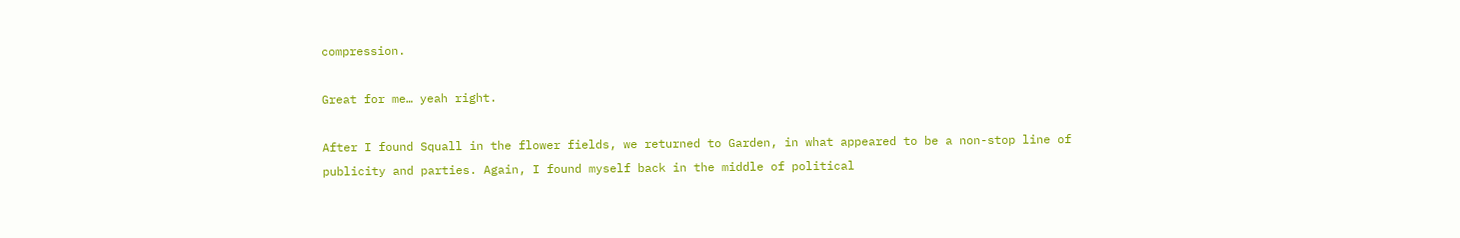compression.

Great for me… yeah right.

After I found Squall in the flower fields, we returned to Garden, in what appeared to be a non-stop line of publicity and parties. Again, I found myself back in the middle of political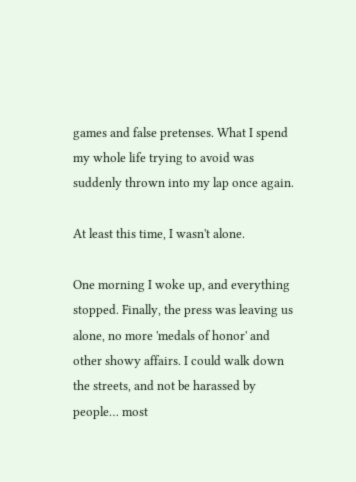games and false pretenses. What I spend my whole life trying to avoid was suddenly thrown into my lap once again.

At least this time, I wasn't alone.

One morning I woke up, and everything stopped. Finally, the press was leaving us alone, no more 'medals of honor' and other showy affairs. I could walk down the streets, and not be harassed by people… most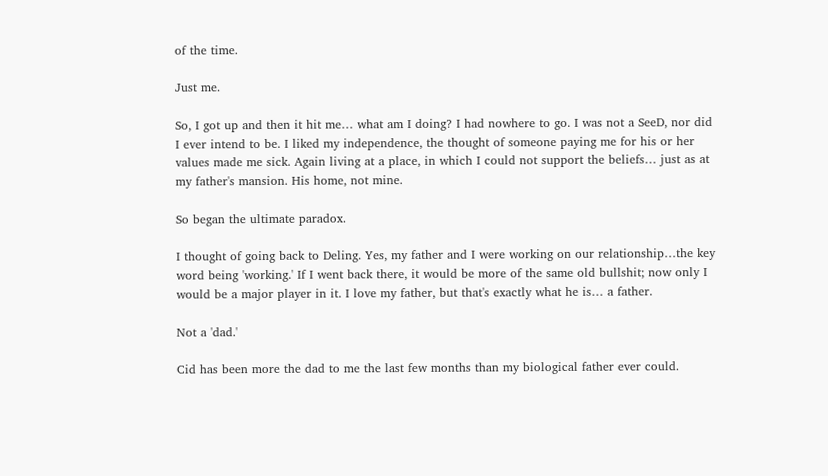of the time.

Just me.

So, I got up and then it hit me… what am I doing? I had nowhere to go. I was not a SeeD, nor did I ever intend to be. I liked my independence, the thought of someone paying me for his or her values made me sick. Again living at a place, in which I could not support the beliefs… just as at my father's mansion. His home, not mine.

So began the ultimate paradox.

I thought of going back to Deling. Yes, my father and I were working on our relationship…the key word being 'working.' If I went back there, it would be more of the same old bullshit; now only I would be a major player in it. I love my father, but that's exactly what he is… a father.

Not a 'dad.'

Cid has been more the dad to me the last few months than my biological father ever could.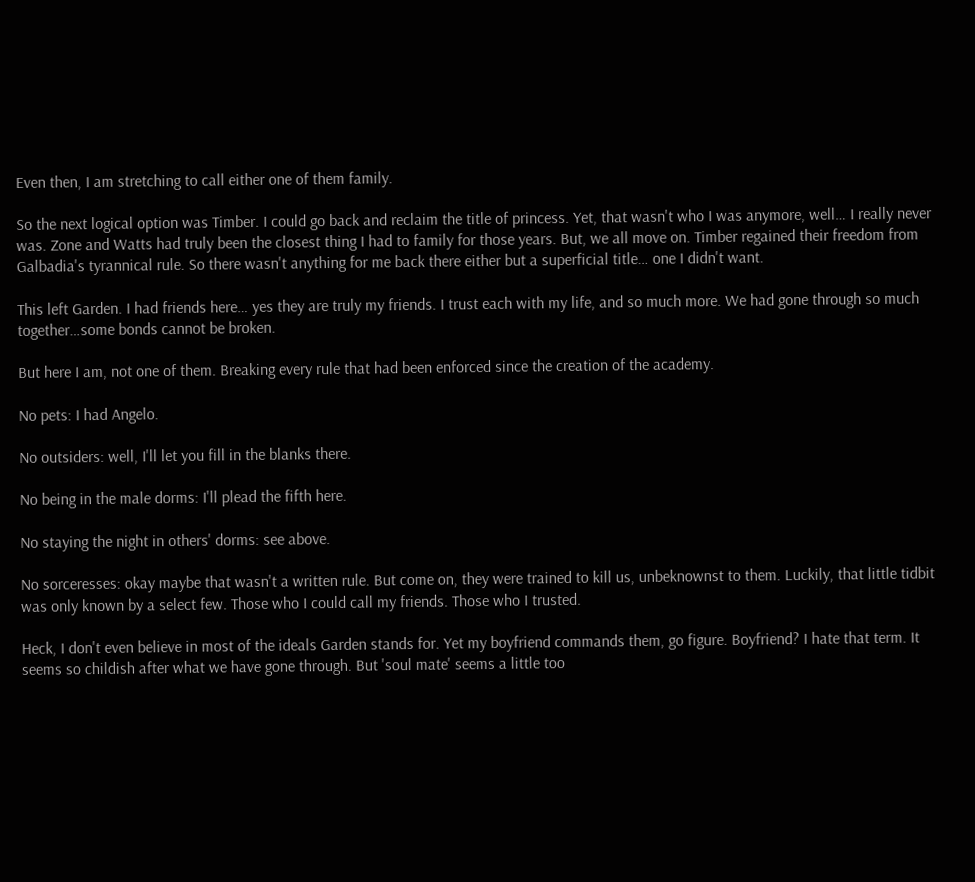Even then, I am stretching to call either one of them family.

So the next logical option was Timber. I could go back and reclaim the title of princess. Yet, that wasn't who I was anymore, well… I really never was. Zone and Watts had truly been the closest thing I had to family for those years. But, we all move on. Timber regained their freedom from Galbadia's tyrannical rule. So there wasn't anything for me back there either but a superficial title… one I didn't want.

This left Garden. I had friends here… yes they are truly my friends. I trust each with my life, and so much more. We had gone through so much together…some bonds cannot be broken.

But here I am, not one of them. Breaking every rule that had been enforced since the creation of the academy.

No pets: I had Angelo.

No outsiders: well, I'll let you fill in the blanks there.

No being in the male dorms: I'll plead the fifth here.

No staying the night in others' dorms: see above.

No sorceresses: okay maybe that wasn't a written rule. But come on, they were trained to kill us, unbeknownst to them. Luckily, that little tidbit was only known by a select few. Those who I could call my friends. Those who I trusted.

Heck, I don't even believe in most of the ideals Garden stands for. Yet my boyfriend commands them, go figure. Boyfriend? I hate that term. It seems so childish after what we have gone through. But 'soul mate' seems a little too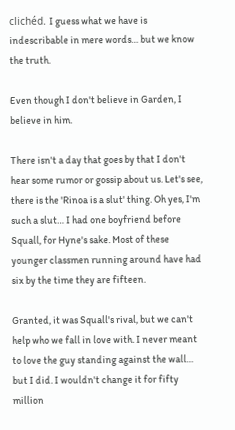clichéd. I guess what we have is indescribable in mere words… but we know the truth.

Even though I don't believe in Garden, I believe in him.

There isn't a day that goes by that I don't hear some rumor or gossip about us. Let's see, there is the 'Rinoa is a slut' thing. Oh yes, I'm such a slut… I had one boyfriend before Squall, for Hyne's sake. Most of these younger classmen running around have had six by the time they are fifteen.

Granted, it was Squall's rival, but we can't help who we fall in love with. I never meant to love the guy standing against the wall… but I did. I wouldn't change it for fifty million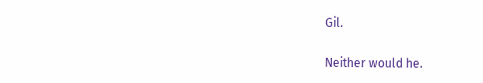Gil.

Neither would he.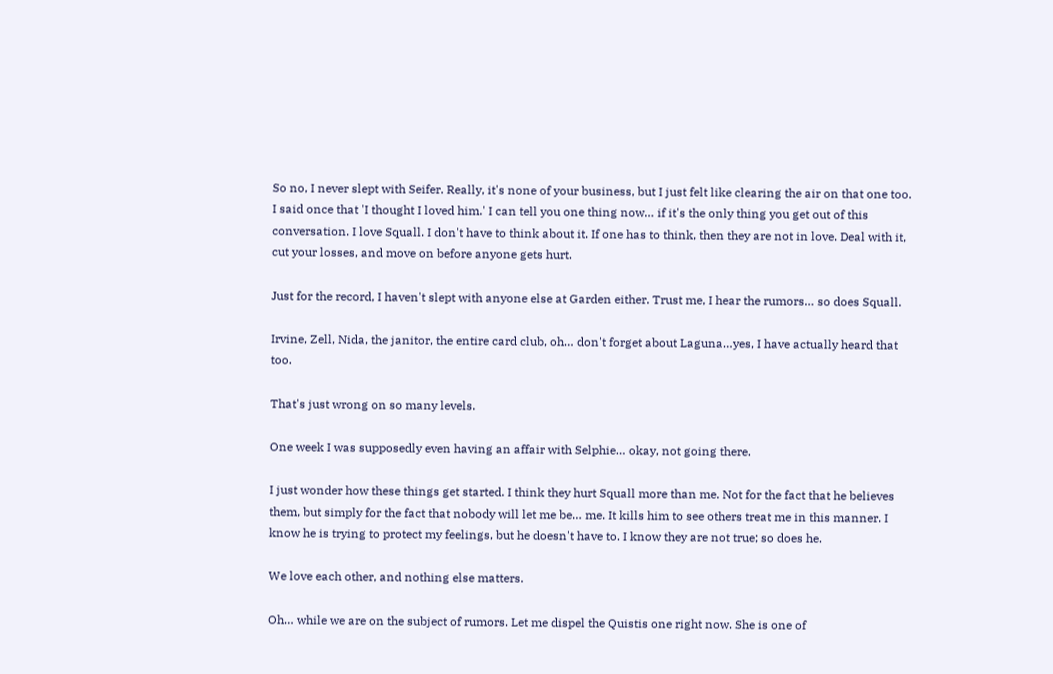So no, I never slept with Seifer. Really, it's none of your business, but I just felt like clearing the air on that one too. I said once that 'I thought I loved him.' I can tell you one thing now… if it's the only thing you get out of this conversation. I love Squall. I don't have to think about it. If one has to think, then they are not in love. Deal with it, cut your losses, and move on before anyone gets hurt.

Just for the record, I haven't slept with anyone else at Garden either. Trust me, I hear the rumors… so does Squall.

Irvine, Zell, Nida, the janitor, the entire card club, oh… don't forget about Laguna…yes, I have actually heard that too.

That's just wrong on so many levels.

One week I was supposedly even having an affair with Selphie… okay, not going there.

I just wonder how these things get started. I think they hurt Squall more than me. Not for the fact that he believes them, but simply for the fact that nobody will let me be… me. It kills him to see others treat me in this manner. I know he is trying to protect my feelings, but he doesn't have to. I know they are not true; so does he.

We love each other, and nothing else matters.

Oh… while we are on the subject of rumors. Let me dispel the Quistis one right now. She is one of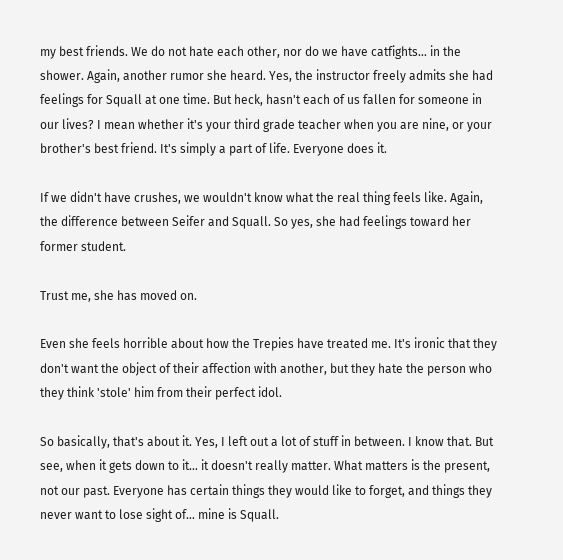my best friends. We do not hate each other, nor do we have catfights… in the shower. Again, another rumor she heard. Yes, the instructor freely admits she had feelings for Squall at one time. But heck, hasn't each of us fallen for someone in our lives? I mean whether it's your third grade teacher when you are nine, or your brother's best friend. It's simply a part of life. Everyone does it.

If we didn't have crushes, we wouldn't know what the real thing feels like. Again, the difference between Seifer and Squall. So yes, she had feelings toward her former student.

Trust me, she has moved on.

Even she feels horrible about how the Trepies have treated me. It's ironic that they don't want the object of their affection with another, but they hate the person who they think 'stole' him from their perfect idol.

So basically, that's about it. Yes, I left out a lot of stuff in between. I know that. But see, when it gets down to it… it doesn't really matter. What matters is the present, not our past. Everyone has certain things they would like to forget, and things they never want to lose sight of… mine is Squall.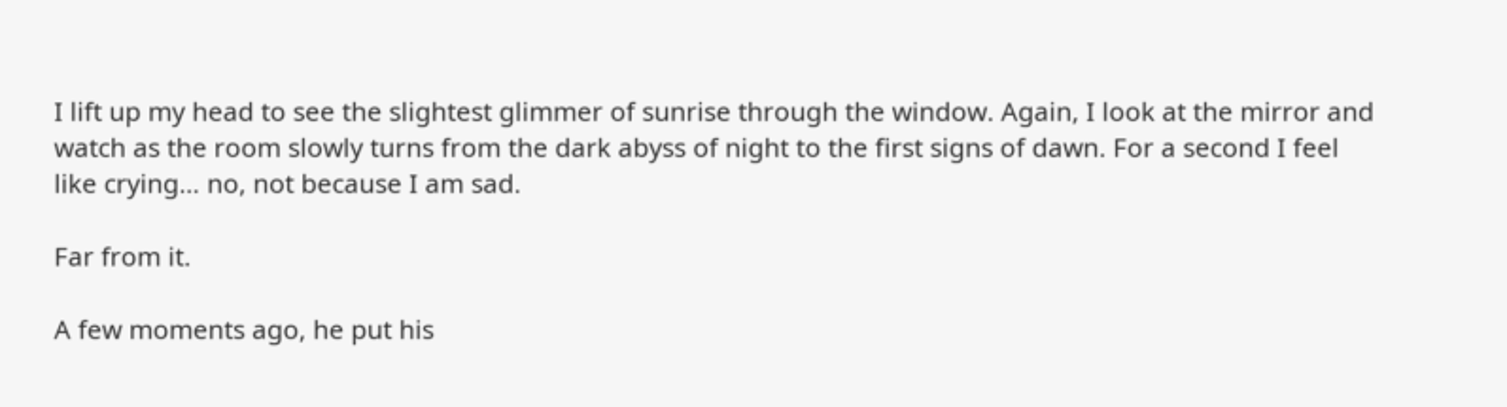I lift up my head to see the slightest glimmer of sunrise through the window. Again, I look at the mirror and watch as the room slowly turns from the dark abyss of night to the first signs of dawn. For a second I feel like crying… no, not because I am sad.

Far from it.

A few moments ago, he put his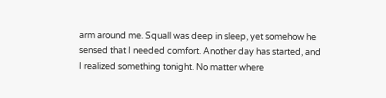arm around me. Squall was deep in sleep, yet somehow he sensed that I needed comfort. Another day has started, and I realized something tonight. No matter where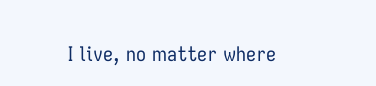I live, no matter where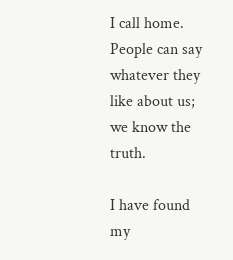I call home. People can say whatever they like about us; we know the truth.

I have found my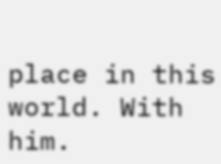place in this world. With him.